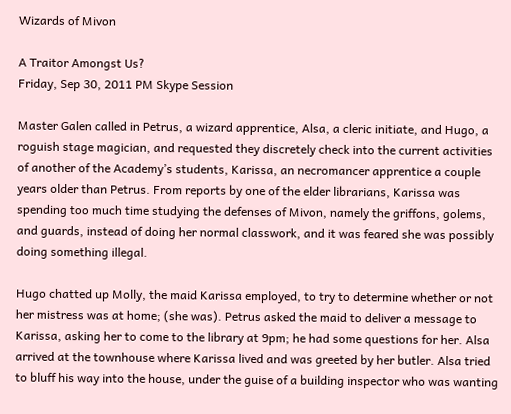Wizards of Mivon

A Traitor Amongst Us?
Friday, Sep 30, 2011 PM Skype Session

Master Galen called in Petrus, a wizard apprentice, Alsa, a cleric initiate, and Hugo, a roguish stage magician, and requested they discretely check into the current activities of another of the Academy’s students, Karissa, an necromancer apprentice a couple years older than Petrus. From reports by one of the elder librarians, Karissa was spending too much time studying the defenses of Mivon, namely the griffons, golems, and guards, instead of doing her normal classwork, and it was feared she was possibly doing something illegal.

Hugo chatted up Molly, the maid Karissa employed, to try to determine whether or not her mistress was at home; (she was). Petrus asked the maid to deliver a message to Karissa, asking her to come to the library at 9pm; he had some questions for her. Alsa arrived at the townhouse where Karissa lived and was greeted by her butler. Alsa tried to bluff his way into the house, under the guise of a building inspector who was wanting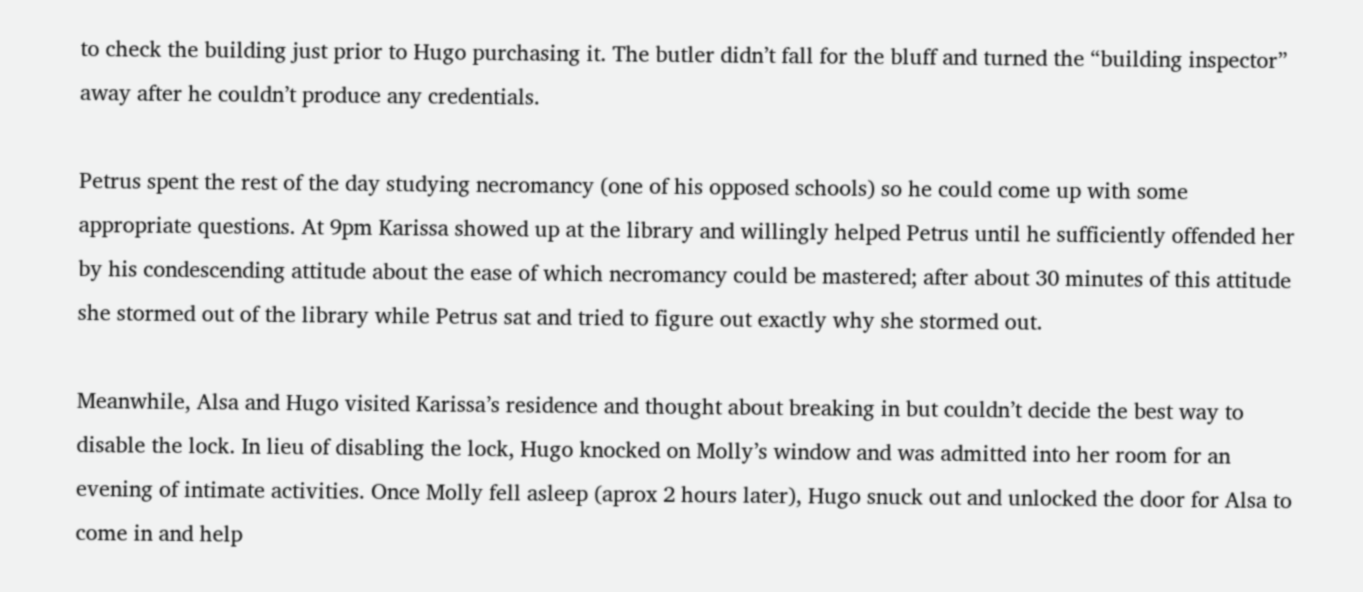to check the building just prior to Hugo purchasing it. The butler didn’t fall for the bluff and turned the “building inspector” away after he couldn’t produce any credentials.

Petrus spent the rest of the day studying necromancy (one of his opposed schools) so he could come up with some appropriate questions. At 9pm Karissa showed up at the library and willingly helped Petrus until he sufficiently offended her by his condescending attitude about the ease of which necromancy could be mastered; after about 30 minutes of this attitude she stormed out of the library while Petrus sat and tried to figure out exactly why she stormed out.

Meanwhile, Alsa and Hugo visited Karissa’s residence and thought about breaking in but couldn’t decide the best way to disable the lock. In lieu of disabling the lock, Hugo knocked on Molly’s window and was admitted into her room for an evening of intimate activities. Once Molly fell asleep (aprox 2 hours later), Hugo snuck out and unlocked the door for Alsa to come in and help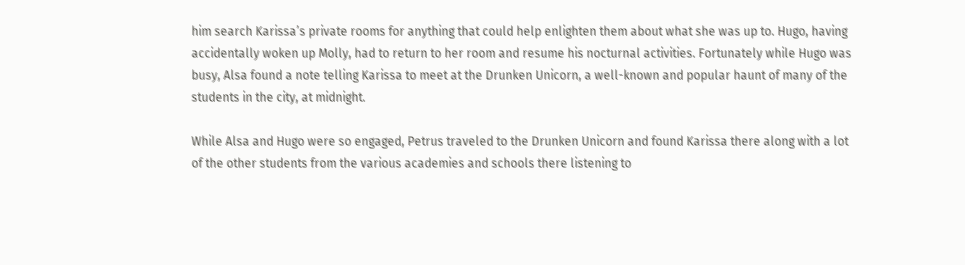him search Karissa’s private rooms for anything that could help enlighten them about what she was up to. Hugo, having accidentally woken up Molly, had to return to her room and resume his nocturnal activities. Fortunately while Hugo was busy, Alsa found a note telling Karissa to meet at the Drunken Unicorn, a well-known and popular haunt of many of the students in the city, at midnight.

While Alsa and Hugo were so engaged, Petrus traveled to the Drunken Unicorn and found Karissa there along with a lot of the other students from the various academies and schools there listening to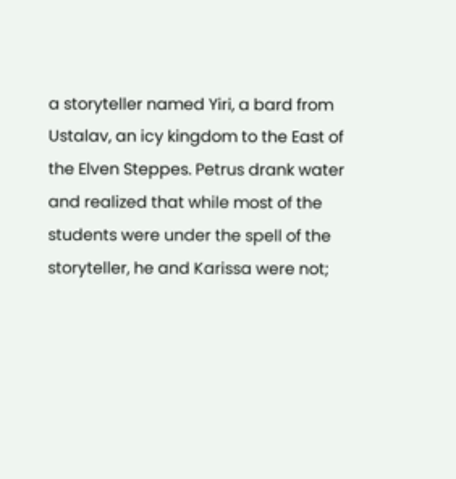a storyteller named Yiri, a bard from Ustalav, an icy kingdom to the East of the Elven Steppes. Petrus drank water and realized that while most of the students were under the spell of the storyteller, he and Karissa were not;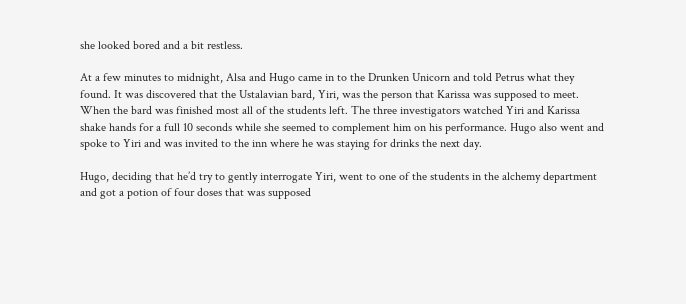she looked bored and a bit restless.

At a few minutes to midnight, Alsa and Hugo came in to the Drunken Unicorn and told Petrus what they found. It was discovered that the Ustalavian bard, Yiri, was the person that Karissa was supposed to meet. When the bard was finished most all of the students left. The three investigators watched Yiri and Karissa shake hands for a full 10 seconds while she seemed to complement him on his performance. Hugo also went and spoke to Yiri and was invited to the inn where he was staying for drinks the next day.

Hugo, deciding that he’d try to gently interrogate Yiri, went to one of the students in the alchemy department and got a potion of four doses that was supposed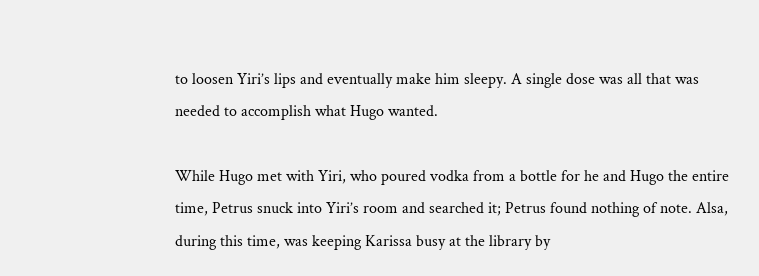to loosen Yiri’s lips and eventually make him sleepy. A single dose was all that was needed to accomplish what Hugo wanted.

While Hugo met with Yiri, who poured vodka from a bottle for he and Hugo the entire time, Petrus snuck into Yiri’s room and searched it; Petrus found nothing of note. Alsa, during this time, was keeping Karissa busy at the library by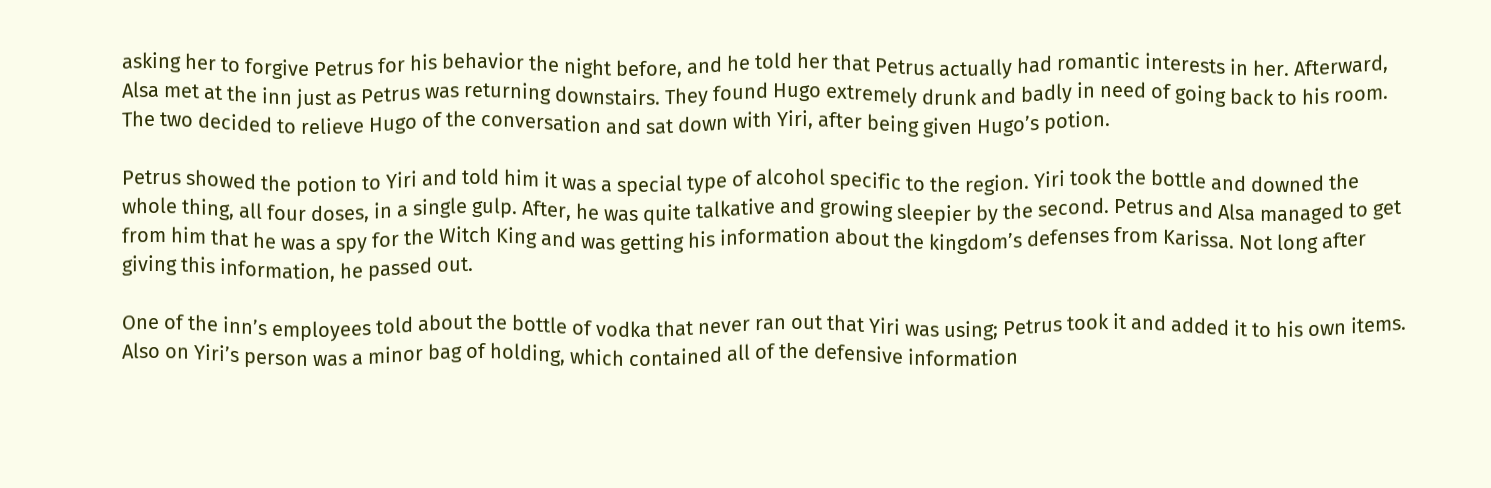asking her to forgive Petrus for his behavior the night before, and he told her that Petrus actually had romantic interests in her. Afterward, Alsa met at the inn just as Petrus was returning downstairs. They found Hugo extremely drunk and badly in need of going back to his room. The two decided to relieve Hugo of the conversation and sat down with Yiri, after being given Hugo’s potion.

Petrus showed the potion to Yiri and told him it was a special type of alcohol specific to the region. Yiri took the bottle and downed the whole thing, all four doses, in a single gulp. After, he was quite talkative and growing sleepier by the second. Petrus and Alsa managed to get from him that he was a spy for the Witch King and was getting his information about the kingdom’s defenses from Karissa. Not long after giving this information, he passed out.

One of the inn’s employees told about the bottle of vodka that never ran out that Yiri was using; Petrus took it and added it to his own items. Also on Yiri’s person was a minor bag of holding, which contained all of the defensive information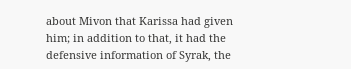about Mivon that Karissa had given him; in addition to that, it had the defensive information of Syrak, the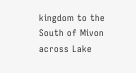kingdom to the South of Mivon across Lake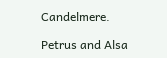Candelmere.

Petrus and Alsa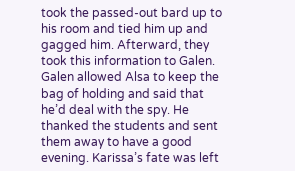took the passed-out bard up to his room and tied him up and gagged him. Afterward, they took this information to Galen. Galen allowed Alsa to keep the bag of holding and said that he’d deal with the spy. He thanked the students and sent them away to have a good evening. Karissa’s fate was left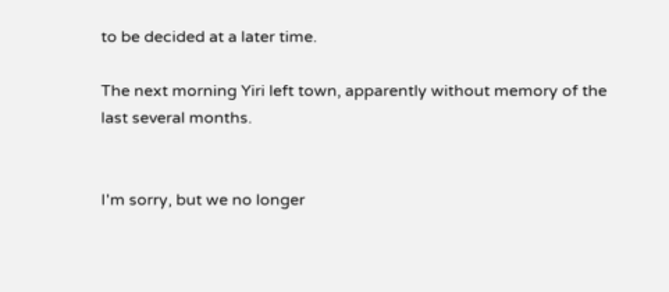to be decided at a later time.

The next morning Yiri left town, apparently without memory of the last several months.


I'm sorry, but we no longer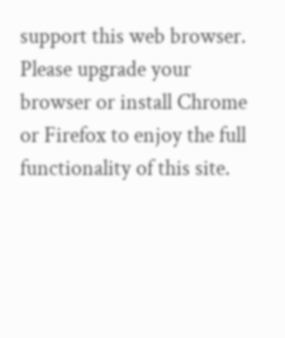support this web browser. Please upgrade your browser or install Chrome or Firefox to enjoy the full functionality of this site.